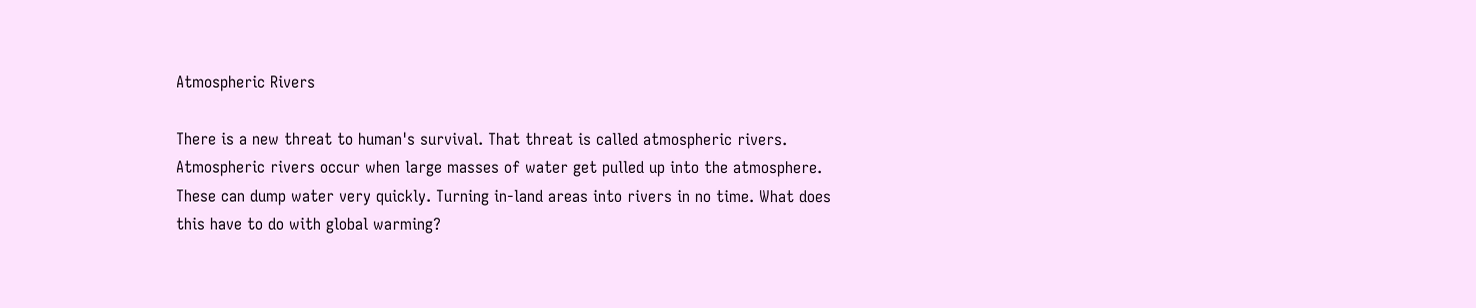Atmospheric Rivers

There is a new threat to human's survival. That threat is called atmospheric rivers. Atmospheric rivers occur when large masses of water get pulled up into the atmosphere. These can dump water very quickly. Turning in-land areas into rivers in no time. What does this have to do with global warming?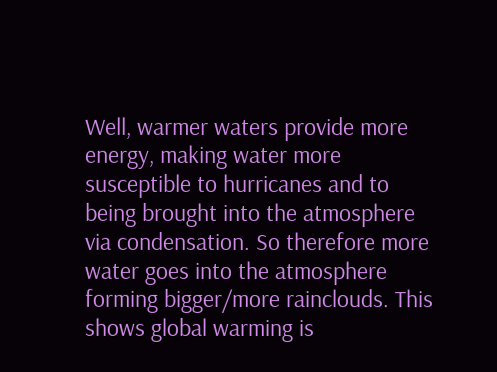Well, warmer waters provide more energy, making water more susceptible to hurricanes and to being brought into the atmosphere via condensation. So therefore more water goes into the atmosphere forming bigger/more rainclouds. This shows global warming is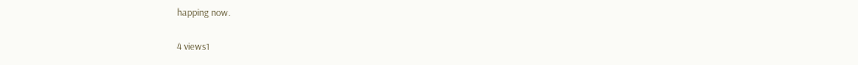happing now.

4 views1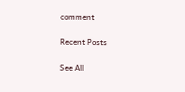comment

Recent Posts

See All